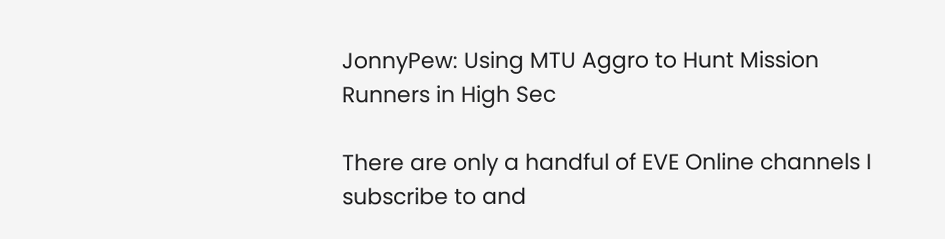JonnyPew: Using MTU Aggro to Hunt Mission Runners in High Sec

There are only a handful of EVE Online channels I subscribe to and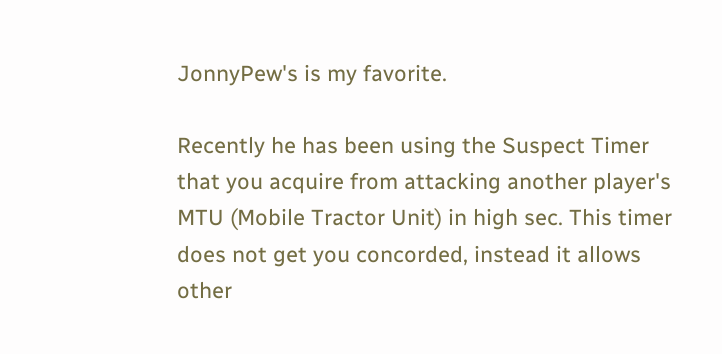JonnyPew's is my favorite.

Recently he has been using the Suspect Timer that you acquire from attacking another player's MTU (Mobile Tractor Unit) in high sec. This timer does not get you concorded, instead it allows other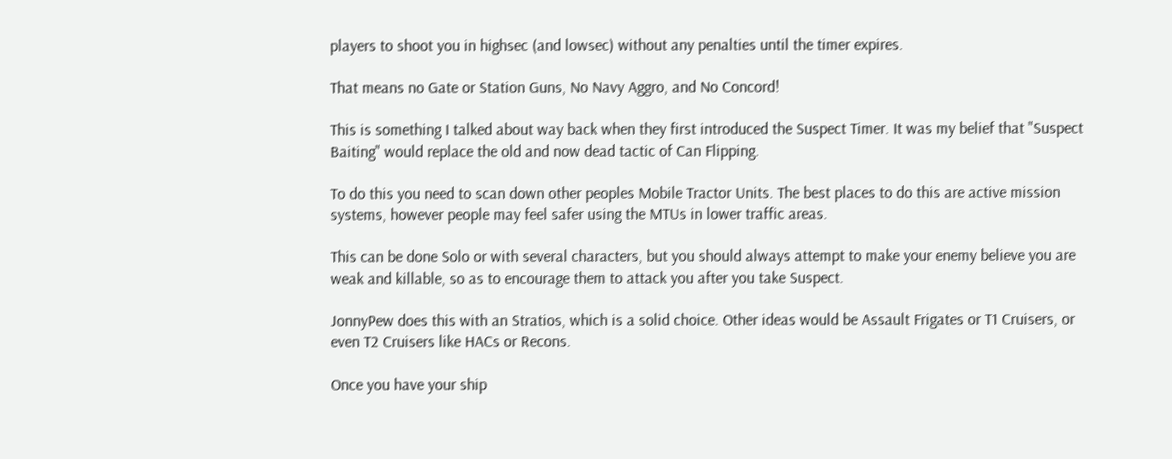players to shoot you in highsec (and lowsec) without any penalties until the timer expires.

That means no Gate or Station Guns, No Navy Aggro, and No Concord!

This is something I talked about way back when they first introduced the Suspect Timer. It was my belief that "Suspect Baiting" would replace the old and now dead tactic of Can Flipping.

To do this you need to scan down other peoples Mobile Tractor Units. The best places to do this are active mission systems, however people may feel safer using the MTUs in lower traffic areas.

This can be done Solo or with several characters, but you should always attempt to make your enemy believe you are weak and killable, so as to encourage them to attack you after you take Suspect.

JonnyPew does this with an Stratios, which is a solid choice. Other ideas would be Assault Frigates or T1 Cruisers, or even T2 Cruisers like HACs or Recons.

Once you have your ship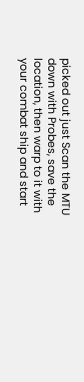picked out just Scan the MTU down with Probes, save the location, then warp to it with your combat ship and start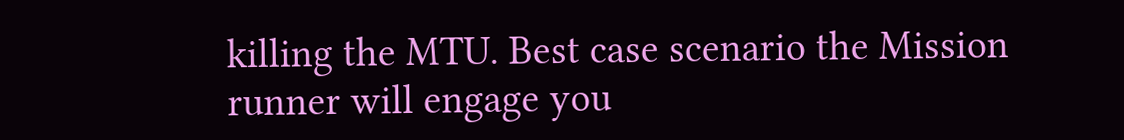killing the MTU. Best case scenario the Mission runner will engage you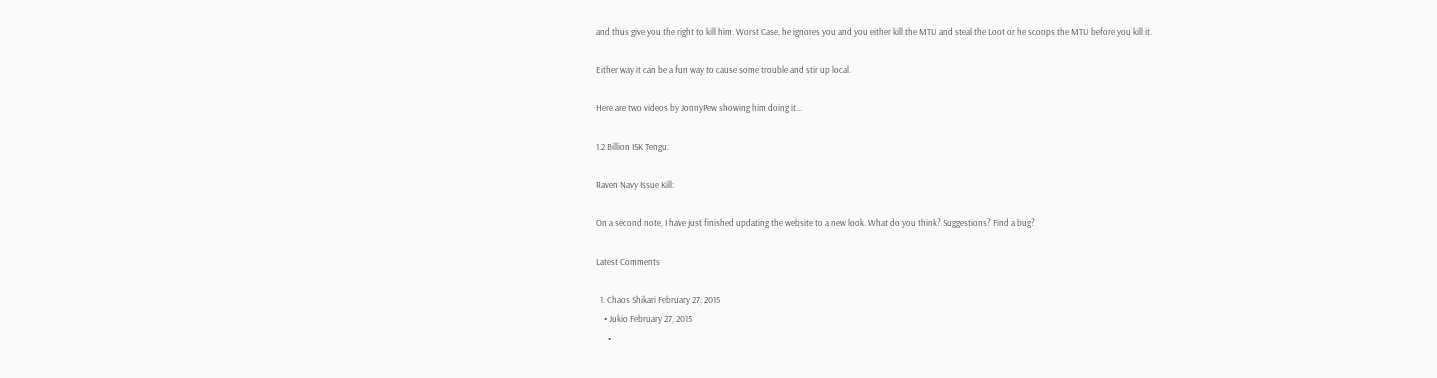and thus give you the right to kill him. Worst Case, he ignores you and you either kill the MTU and steal the Loot or he scoops the MTU before you kill it.

Either way it can be a fun way to cause some trouble and stir up local.

Here are two videos by JonnyPew showing him doing it...

1.2 Billion ISK Tengu:

Raven Navy Issue Kill:

On a second note, I have just finished updating the website to a new look. What do you think? Suggestions? Find a bug?

Latest Comments

  1. Chaos Shikari February 27, 2015
    • Jukio February 27, 2015
      •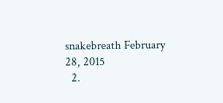snakebreath February 28, 2015
  2.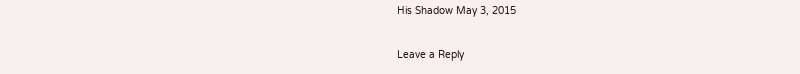His Shadow May 3, 2015

Leave a Reply